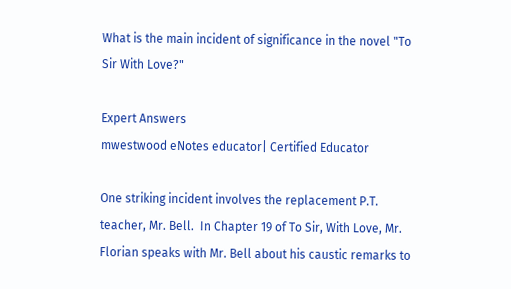What is the main incident of significance in the novel "To Sir With Love?"

Expert Answers
mwestwood eNotes educator| Certified Educator

One striking incident involves the replacement P.T. teacher, Mr. Bell.  In Chapter 19 of To Sir, With Love, Mr. Florian speaks with Mr. Bell about his caustic remarks to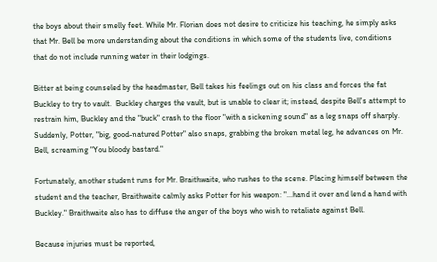the boys about their smelly feet. While Mr. Florian does not desire to criticize his teaching, he simply asks that Mr. Bell be more understanding about the conditions in which some of the students live, conditions that do not include running water in their lodgings.

Bitter at being counseled by the headmaster, Bell takes his feelings out on his class and forces the fat Buckley to try to vault.  Buckley charges the vault, but is unable to clear it; instead, despite Bell's attempt to restrain him, Buckley and the "buck" crash to the floor "with a sickening sound" as a leg snaps off sharply. Suddenly, Potter, "big, good-natured Potter" also snaps, grabbing the broken metal leg, he advances on Mr. Bell, screaming "You bloody bastard."

Fortunately, another student runs for Mr. Braithwaite, who rushes to the scene. Placing himself between the student and the teacher, Braithwaite calmly asks Potter for his weapon: "...hand it over and lend a hand with Buckley." Braithwaite also has to diffuse the anger of the boys who wish to retaliate against Bell.

Because injuries must be reported,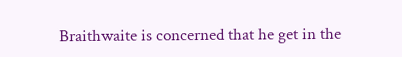Braithwaite is concerned that he get in the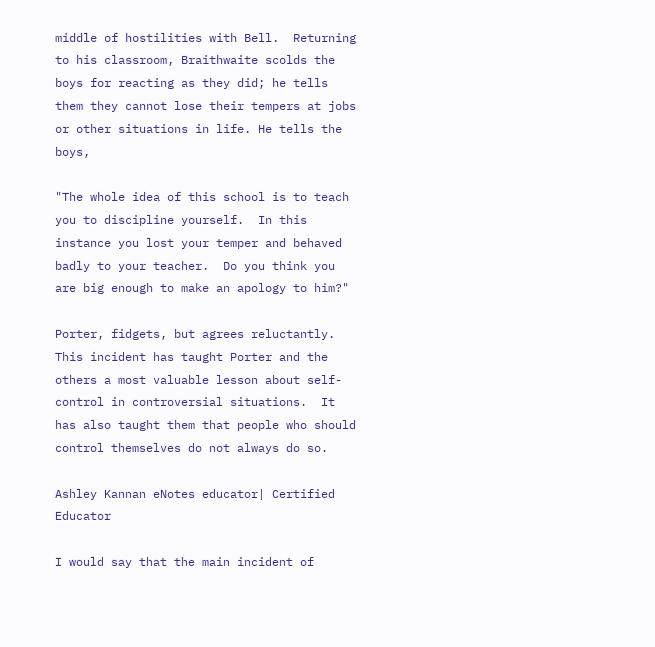middle of hostilities with Bell.  Returning to his classroom, Braithwaite scolds the boys for reacting as they did; he tells them they cannot lose their tempers at jobs or other situations in life. He tells the boys,

"The whole idea of this school is to teach you to discipline yourself.  In this instance you lost your temper and behaved badly to your teacher.  Do you think you are big enough to make an apology to him?"

Porter, fidgets, but agrees reluctantly.  This incident has taught Porter and the others a most valuable lesson about self-control in controversial situations.  It has also taught them that people who should control themselves do not always do so.

Ashley Kannan eNotes educator| Certified Educator

I would say that the main incident of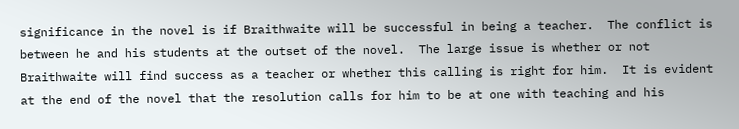significance in the novel is if Braithwaite will be successful in being a teacher.  The conflict is between he and his students at the outset of the novel.  The large issue is whether or not Braithwaite will find success as a teacher or whether this calling is right for him.  It is evident at the end of the novel that the resolution calls for him to be at one with teaching and his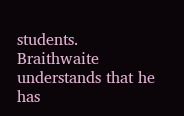students.  Braithwaite understands that he has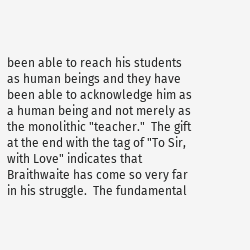been able to reach his students as human beings and they have been able to acknowledge him as a human being and not merely as the monolithic "teacher."  The gift at the end with the tag of "To Sir, with Love" indicates that Braithwaite has come so very far in his struggle.  The fundamental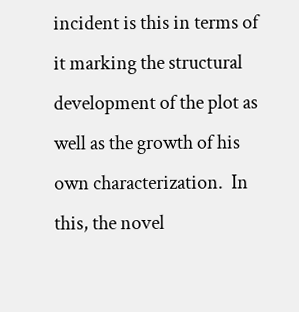incident is this in terms of it marking the structural development of the plot as well as the growth of his own characterization.  In this, the novel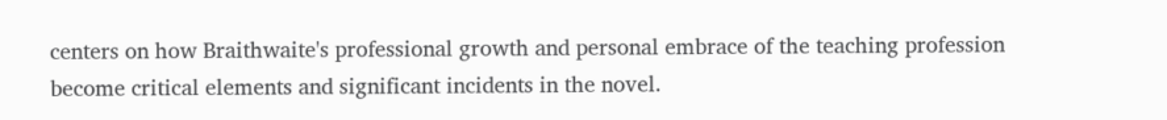centers on how Braithwaite's professional growth and personal embrace of the teaching profession become critical elements and significant incidents in the novel.